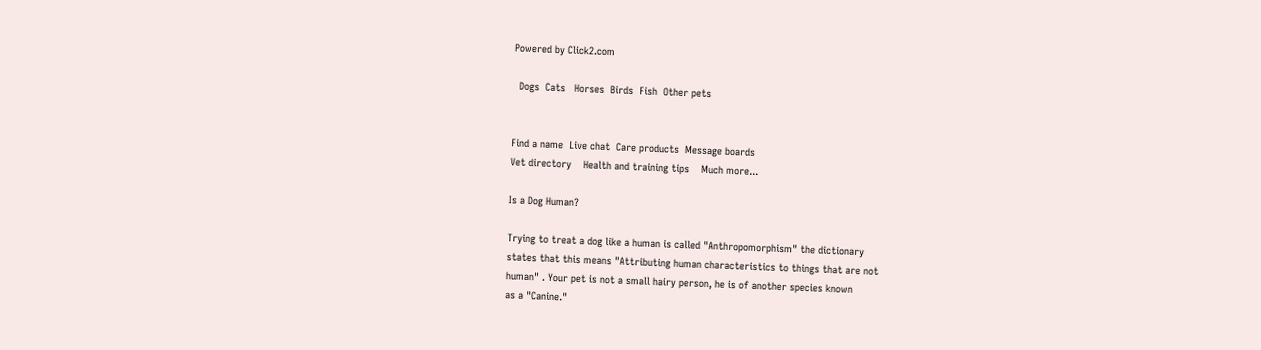Powered by Click2.com

  Dogs  Cats   Horses  Birds  Fish  Other pets


Find a name  Live chat  Care products  Message boards
Vet directory    Health and training tips    Much more...

Is a Dog Human?

Trying to treat a dog like a human is called "Anthropomorphism" the dictionary
states that this means "Attributing human characteristics to things that are not
human" . Your pet is not a small hairy person, he is of another species known
as a "Canine."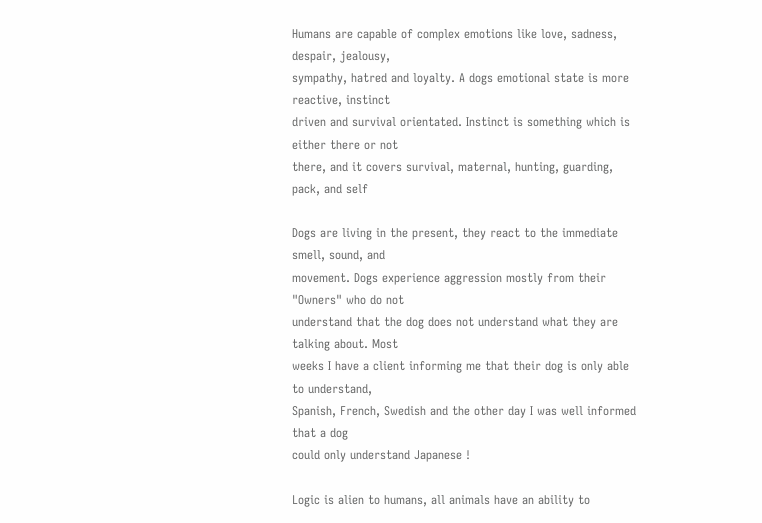Humans are capable of complex emotions like love, sadness, despair, jealousy,
sympathy, hatred and loyalty. A dogs emotional state is more reactive, instinct
driven and survival orientated. Instinct is something which is either there or not
there, and it covers survival, maternal, hunting, guarding, pack, and self

Dogs are living in the present, they react to the immediate smell, sound, and
movement. Dogs experience aggression mostly from their "Owners" who do not
understand that the dog does not understand what they are talking about. Most
weeks I have a client informing me that their dog is only able to understand,
Spanish, French, Swedish and the other day I was well informed that a dog
could only understand Japanese !

Logic is alien to humans, all animals have an ability to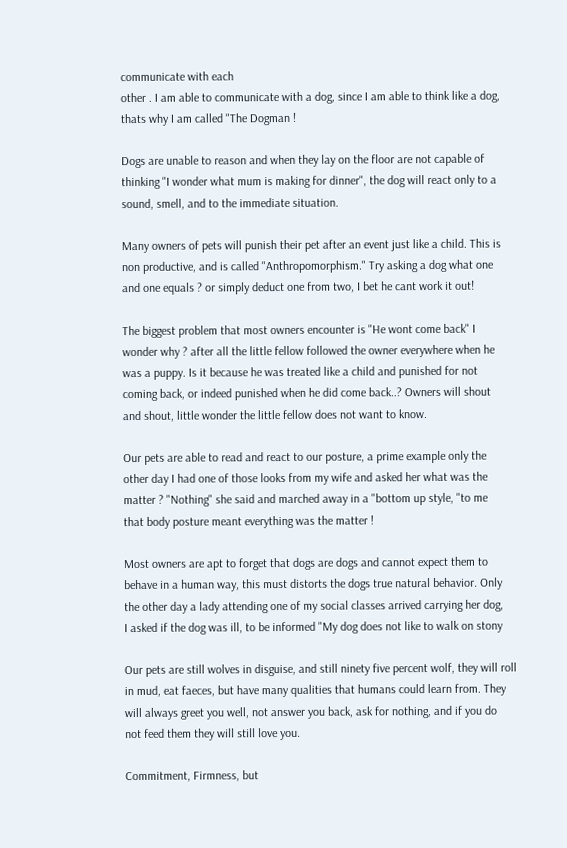communicate with each
other . I am able to communicate with a dog, since I am able to think like a dog,
thats why I am called "The Dogman !

Dogs are unable to reason and when they lay on the floor are not capable of
thinking "I wonder what mum is making for dinner", the dog will react only to a
sound, smell, and to the immediate situation.

Many owners of pets will punish their pet after an event just like a child. This is
non productive, and is called "Anthropomorphism." Try asking a dog what one
and one equals ? or simply deduct one from two, I bet he cant work it out!

The biggest problem that most owners encounter is "He wont come back" I
wonder why ? after all the little fellow followed the owner everywhere when he
was a puppy. Is it because he was treated like a child and punished for not
coming back, or indeed punished when he did come back..? Owners will shout
and shout, little wonder the little fellow does not want to know.

Our pets are able to read and react to our posture, a prime example only the
other day I had one of those looks from my wife and asked her what was the
matter ? "Nothing" she said and marched away in a "bottom up style, "to me
that body posture meant everything was the matter !

Most owners are apt to forget that dogs are dogs and cannot expect them to
behave in a human way, this must distorts the dogs true natural behavior. Only
the other day a lady attending one of my social classes arrived carrying her dog,
I asked if the dog was ill, to be informed "My dog does not like to walk on stony

Our pets are still wolves in disguise, and still ninety five percent wolf, they will roll
in mud, eat faeces, but have many qualities that humans could learn from. They
will always greet you well, not answer you back, ask for nothing, and if you do
not feed them they will still love you.

Commitment, Firmness, but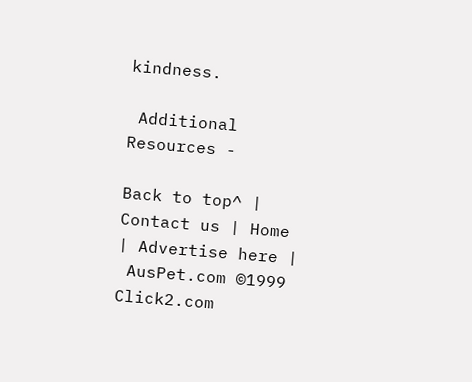kindness.

 Additional Resources -

Back to top^ | Contact us | Home | Advertise here |
 AusPet.com ©1999 Click2.com